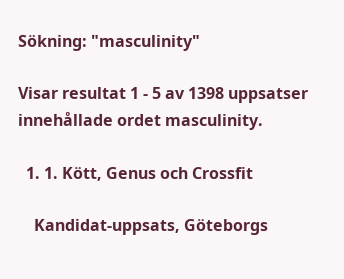Sökning: "masculinity"

Visar resultat 1 - 5 av 1398 uppsatser innehållade ordet masculinity.

  1. 1. Kött, Genus och Crossfit

    Kandidat-uppsats, Göteborgs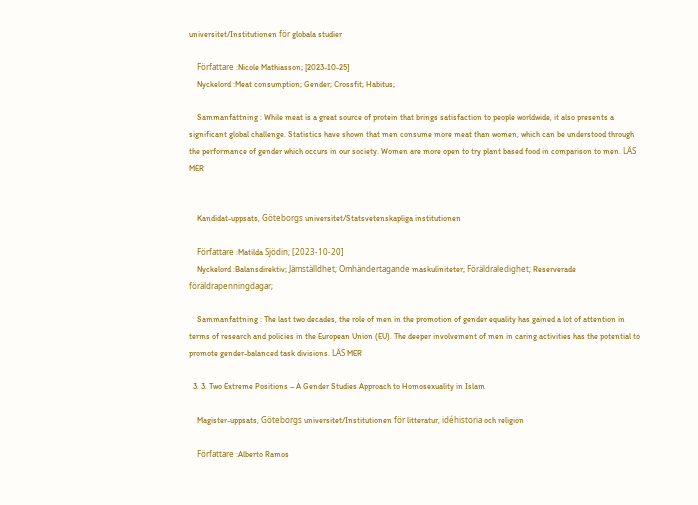universitet/Institutionen för globala studier

    Författare :Nicole Mathiasson; [2023-10-25]
    Nyckelord :Meat consumption; Gender; Crossfit; Habitus;

    Sammanfattning : While meat is a great source of protein that brings satisfaction to people worldwide, it also presents a significant global challenge. Statistics have shown that men consume more meat than women, which can be understood through the performance of gender which occurs in our society. Women are more open to try plant based food in comparison to men. LÄS MER


    Kandidat-uppsats, Göteborgs universitet/Statsvetenskapliga institutionen

    Författare :Matilda Sjödin; [2023-10-20]
    Nyckelord :Balansdirektiv; Jämställdhet; Omhändertagande maskuliniteter; Föräldraledighet; Reserverade föräldrapenningdagar;

    Sammanfattning : The last two decades, the role of men in the promotion of gender equality has gained a lot of attention in terms of research and policies in the European Union (EU). The deeper involvement of men in caring activities has the potential to promote gender-balanced task divisions. LÄS MER

  3. 3. Two Extreme Positions – A Gender Studies Approach to Homosexuality in Islam

    Magister-uppsats, Göteborgs universitet/Institutionen för litteratur, idéhistoria och religion

    Författare :Alberto Ramos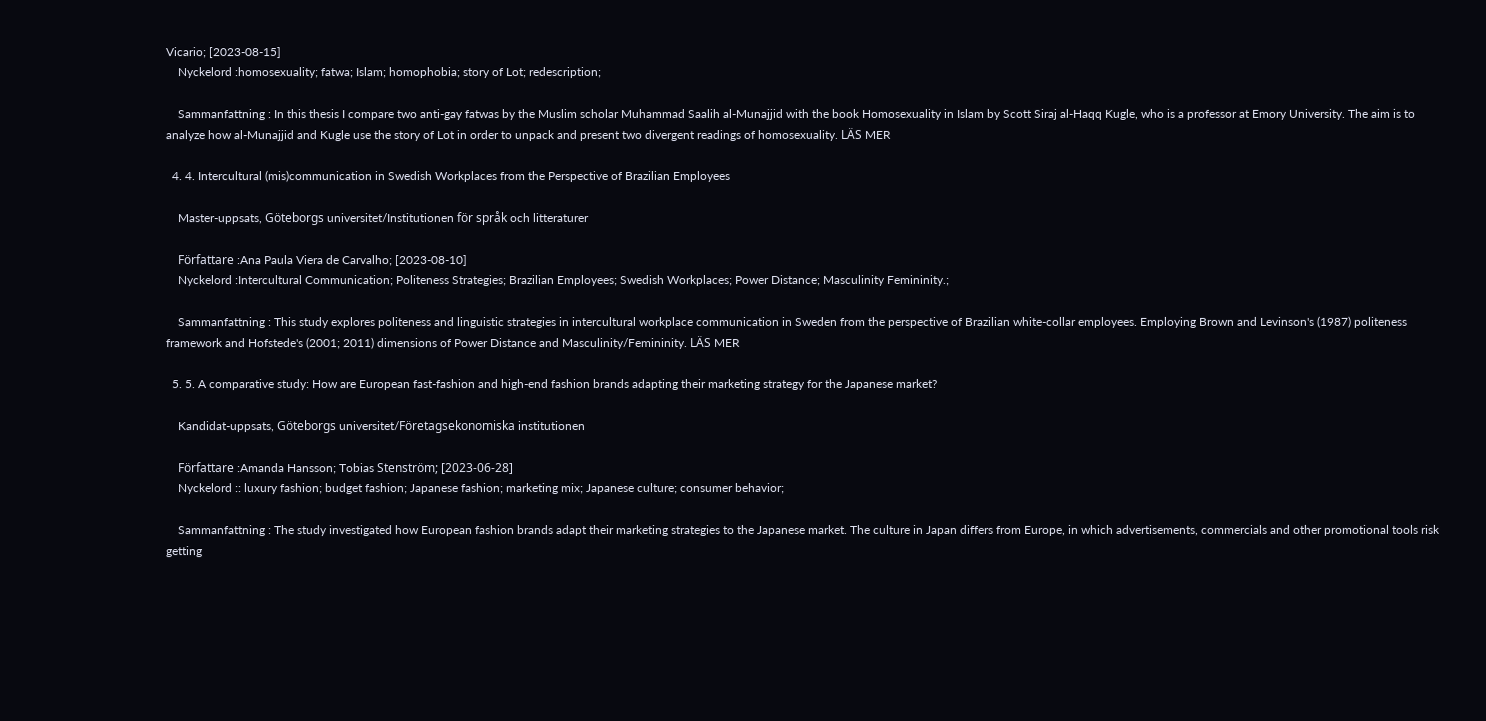Vicario; [2023-08-15]
    Nyckelord :homosexuality; fatwa; Islam; homophobia; story of Lot; redescription;

    Sammanfattning : In this thesis I compare two anti-gay fatwas by the Muslim scholar Muhammad Saalih al-Munajjid with the book Homosexuality in Islam by Scott Siraj al-Haqq Kugle, who is a professor at Emory University. The aim is to analyze how al-Munajjid and Kugle use the story of Lot in order to unpack and present two divergent readings of homosexuality. LÄS MER

  4. 4. Intercultural (mis)communication in Swedish Workplaces from the Perspective of Brazilian Employees

    Master-uppsats, Göteborgs universitet/Institutionen för språk och litteraturer

    Författare :Ana Paula Viera de Carvalho; [2023-08-10]
    Nyckelord :Intercultural Communication; Politeness Strategies; Brazilian Employees; Swedish Workplaces; Power Distance; Masculinity Femininity.;

    Sammanfattning : This study explores politeness and linguistic strategies in intercultural workplace communication in Sweden from the perspective of Brazilian white-collar employees. Employing Brown and Levinson's (1987) politeness framework and Hofstede's (2001; 2011) dimensions of Power Distance and Masculinity/Femininity. LÄS MER

  5. 5. A comparative study: How are European fast-fashion and high-end fashion brands adapting their marketing strategy for the Japanese market?

    Kandidat-uppsats, Göteborgs universitet/Företagsekonomiska institutionen

    Författare :Amanda Hansson; Tobias Stenström; [2023-06-28]
    Nyckelord :: luxury fashion; budget fashion; Japanese fashion; marketing mix; Japanese culture; consumer behavior;

    Sammanfattning : The study investigated how European fashion brands adapt their marketing strategies to the Japanese market. The culture in Japan differs from Europe, in which advertisements, commercials and other promotional tools risk getting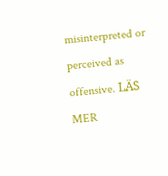misinterpreted or perceived as offensive. LÄS MER